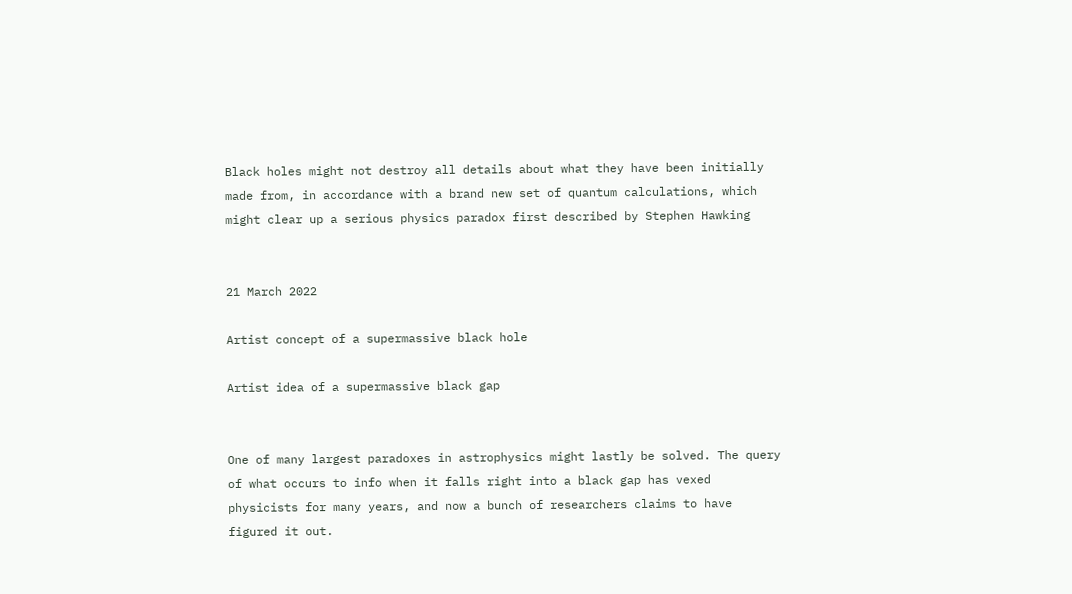Black holes might not destroy all details about what they have been initially made from, in accordance with a brand new set of quantum calculations, which might clear up a serious physics paradox first described by Stephen Hawking


21 March 2022

Artist concept of a supermassive black hole

Artist idea of a supermassive black gap


One of many largest paradoxes in astrophysics might lastly be solved. The query of what occurs to info when it falls right into a black gap has vexed physicists for many years, and now a bunch of researchers claims to have figured it out.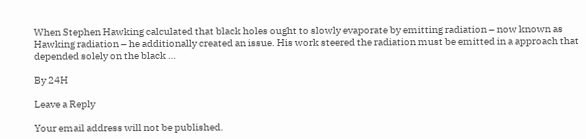When Stephen Hawking calculated that black holes ought to slowly evaporate by emitting radiation – now known as Hawking radiation – he additionally created an issue. His work steered the radiation must be emitted in a approach that depended solely on the black …

By 24H

Leave a Reply

Your email address will not be published.